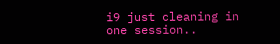i9 just cleaning in one session..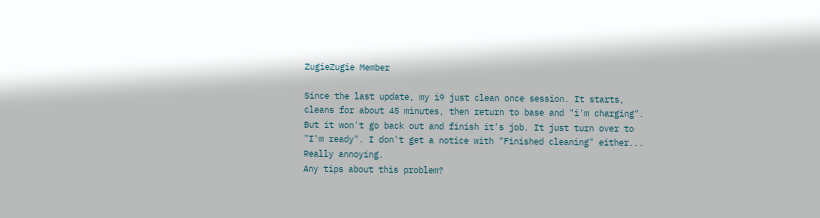ZugieZugie Member

Since the last update, my i9 just clean once session. It starts, cleans for about 45 minutes, then return to base and "i'm charging".
But it won't go back out and finish it's job. It just turn over to "I'm ready". I don't get a notice with "Finished cleaning" either... Really annoying.
Any tips about this problem?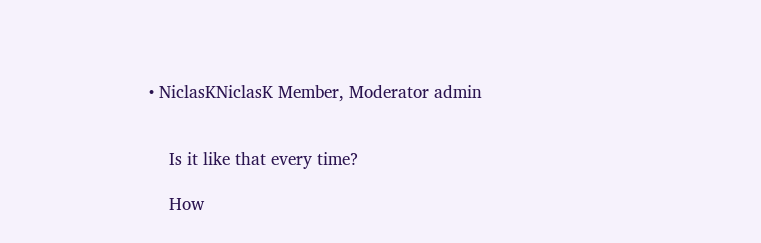• NiclasKNiclasK Member, Moderator admin


    Is it like that every time?

    How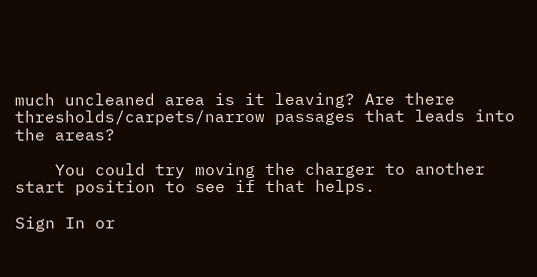much uncleaned area is it leaving? Are there thresholds/carpets/narrow passages that leads into the areas?

    You could try moving the charger to another start position to see if that helps.

Sign In or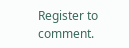Register to comment.